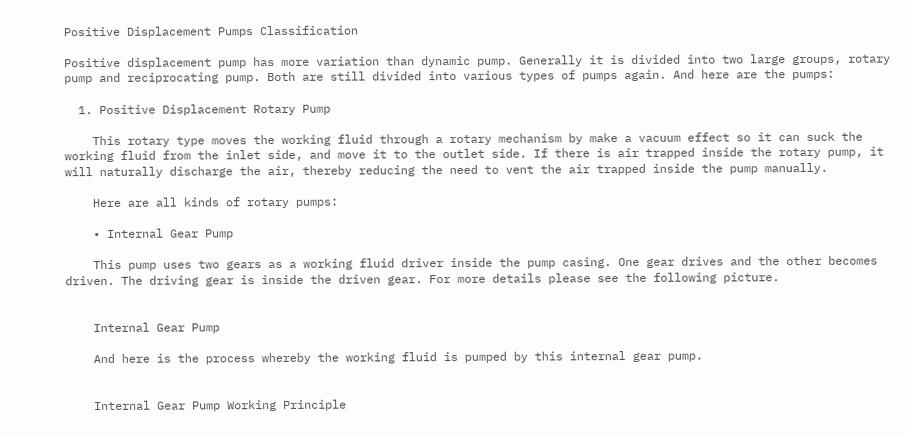Positive Displacement Pumps Classification

Positive displacement pump has more variation than dynamic pump. Generally it is divided into two large groups, rotary pump and reciprocating pump. Both are still divided into various types of pumps again. And here are the pumps:

  1. Positive Displacement Rotary Pump

    This rotary type moves the working fluid through a rotary mechanism by make a vacuum effect so it can suck the working fluid from the inlet side, and move it to the outlet side. If there is air trapped inside the rotary pump, it will naturally discharge the air, thereby reducing the need to vent the air trapped inside the pump manually.

    Here are all kinds of rotary pumps:

    • Internal Gear Pump

    This pump uses two gears as a working fluid driver inside the pump casing. One gear drives and the other becomes driven. The driving gear is inside the driven gear. For more details please see the following picture.


    Internal Gear Pump

    And here is the process whereby the working fluid is pumped by this internal gear pump.


    Internal Gear Pump Working Principle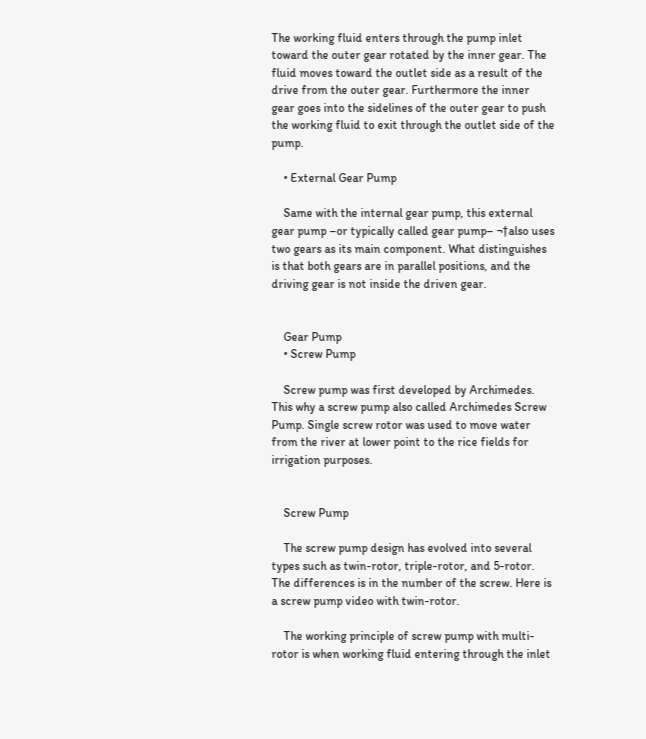The working fluid enters through the pump inlet toward the outer gear rotated by the inner gear. The fluid moves toward the outlet side as a result of the drive from the outer gear. Furthermore the inner gear goes into the sidelines of the outer gear to push the working fluid to exit through the outlet side of the pump.

    • External Gear Pump

    Same with the internal gear pump, this external gear pump –or typically called gear pump– ¬†also uses two gears as its main component. What distinguishes is that both gears are in parallel positions, and the driving gear is not inside the driven gear.


    Gear Pump
    • Screw Pump

    Screw pump was first developed by Archimedes. This why a screw pump also called Archimedes Screw Pump. Single screw rotor was used to move water from the river at lower point to the rice fields for irrigation purposes.


    Screw Pump

    The screw pump design has evolved into several types such as twin-rotor, triple-rotor, and 5-rotor. The differences is in the number of the screw. Here is a screw pump video with twin-rotor.

    The working principle of screw pump with multi-rotor is when working fluid entering through the inlet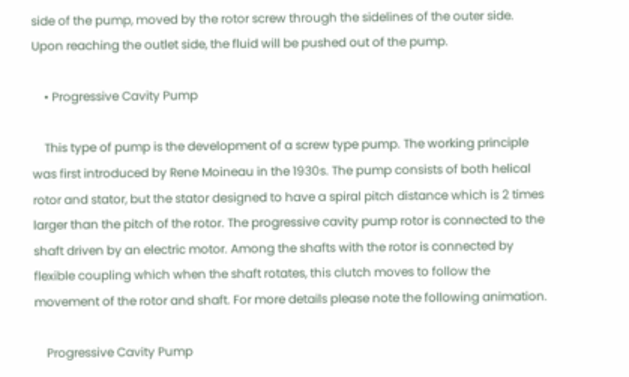side of the pump, moved by the rotor screw through the sidelines of the outer side. Upon reaching the outlet side, the fluid will be pushed out of the pump.

    • Progressive Cavity Pump

    This type of pump is the development of a screw type pump. The working principle was first introduced by Rene Moineau in the 1930s. The pump consists of both helical rotor and stator, but the stator designed to have a spiral pitch distance which is 2 times larger than the pitch of the rotor. The progressive cavity pump rotor is connected to the shaft driven by an electric motor. Among the shafts with the rotor is connected by flexible coupling which when the shaft rotates, this clutch moves to follow the movement of the rotor and shaft. For more details please note the following animation.

    Progressive Cavity Pump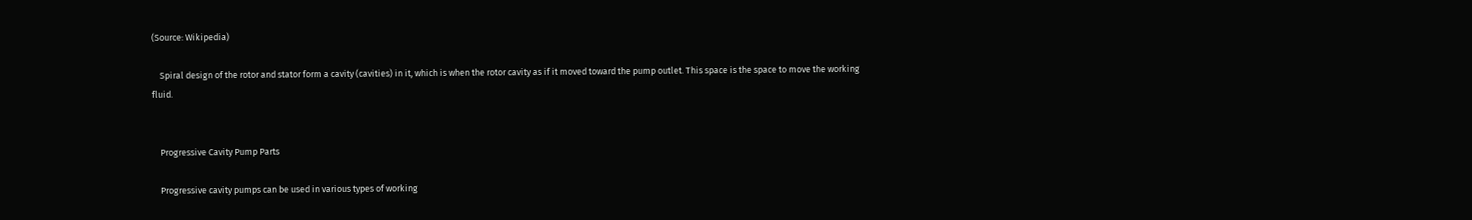(Source: Wikipedia)

    Spiral design of the rotor and stator form a cavity (cavities) in it, which is when the rotor cavity as if it moved toward the pump outlet. This space is the space to move the working fluid.


    Progressive Cavity Pump Parts

    Progressive cavity pumps can be used in various types of working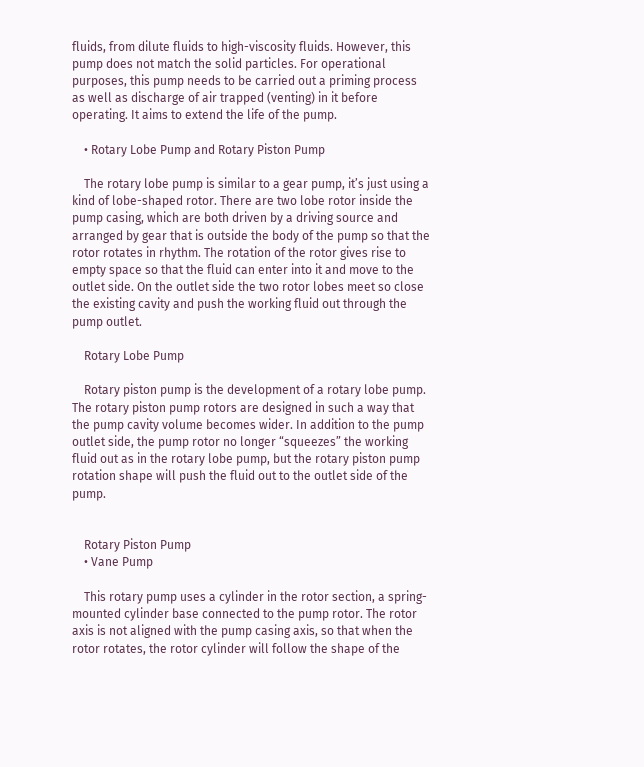fluids, from dilute fluids to high-viscosity fluids. However, this pump does not match the solid particles. For operational purposes, this pump needs to be carried out a priming process as well as discharge of air trapped (venting) in it before operating. It aims to extend the life of the pump.

    • Rotary Lobe Pump and Rotary Piston Pump

    The rotary lobe pump is similar to a gear pump, it’s just using a kind of lobe-shaped rotor. There are two lobe rotor inside the pump casing, which are both driven by a driving source and arranged by gear that is outside the body of the pump so that the rotor rotates in rhythm. The rotation of the rotor gives rise to empty space so that the fluid can enter into it and move to the outlet side. On the outlet side the two rotor lobes meet so close the existing cavity and push the working fluid out through the pump outlet.

    Rotary Lobe Pump

    Rotary piston pump is the development of a rotary lobe pump. The rotary piston pump rotors are designed in such a way that the pump cavity volume becomes wider. In addition to the pump outlet side, the pump rotor no longer “squeezes” the working fluid out as in the rotary lobe pump, but the rotary piston pump rotation shape will push the fluid out to the outlet side of the pump.


    Rotary Piston Pump
    • Vane Pump

    This rotary pump uses a cylinder in the rotor section, a spring-mounted cylinder base connected to the pump rotor. The rotor axis is not aligned with the pump casing axis, so that when the rotor rotates, the rotor cylinder will follow the shape of the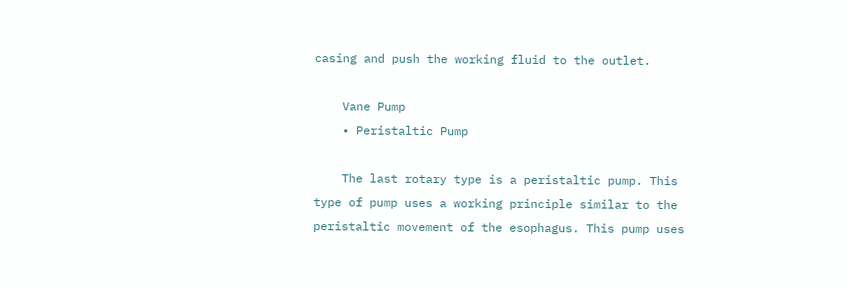casing and push the working fluid to the outlet.

    Vane Pump
    • Peristaltic Pump

    The last rotary type is a peristaltic pump. This type of pump uses a working principle similar to the peristaltic movement of the esophagus. This pump uses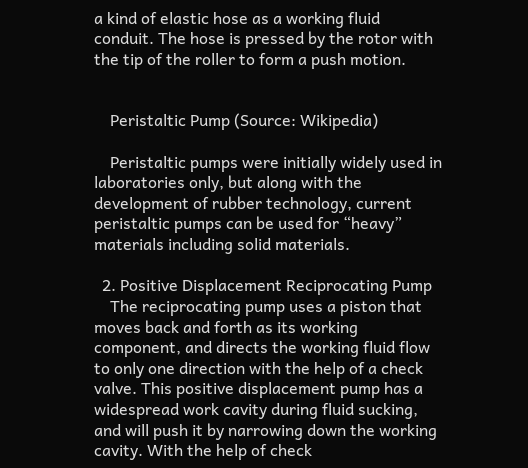a kind of elastic hose as a working fluid conduit. The hose is pressed by the rotor with the tip of the roller to form a push motion.


    Peristaltic Pump (Source: Wikipedia)

    Peristaltic pumps were initially widely used in laboratories only, but along with the development of rubber technology, current peristaltic pumps can be used for “heavy” materials including solid materials.

  2. Positive Displacement Reciprocating Pump
    The reciprocating pump uses a piston that moves back and forth as its working component, and directs the working fluid flow to only one direction with the help of a check valve. This positive displacement pump has a widespread work cavity during fluid sucking, and will push it by narrowing down the working cavity. With the help of check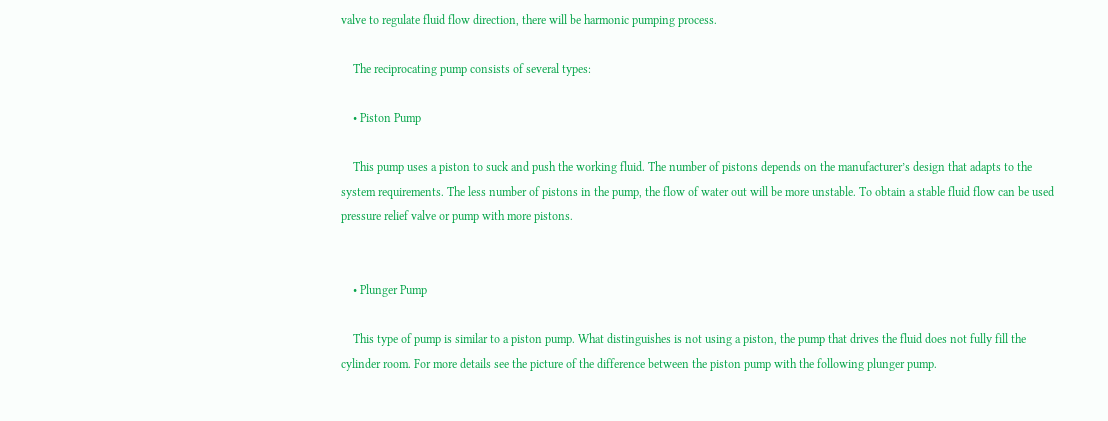valve to regulate fluid flow direction, there will be harmonic pumping process.

    The reciprocating pump consists of several types:

    • Piston Pump

    This pump uses a piston to suck and push the working fluid. The number of pistons depends on the manufacturer’s design that adapts to the system requirements. The less number of pistons in the pump, the flow of water out will be more unstable. To obtain a stable fluid flow can be used pressure relief valve or pump with more pistons.


    • Plunger Pump

    This type of pump is similar to a piston pump. What distinguishes is not using a piston, the pump that drives the fluid does not fully fill the cylinder room. For more details see the picture of the difference between the piston pump with the following plunger pump.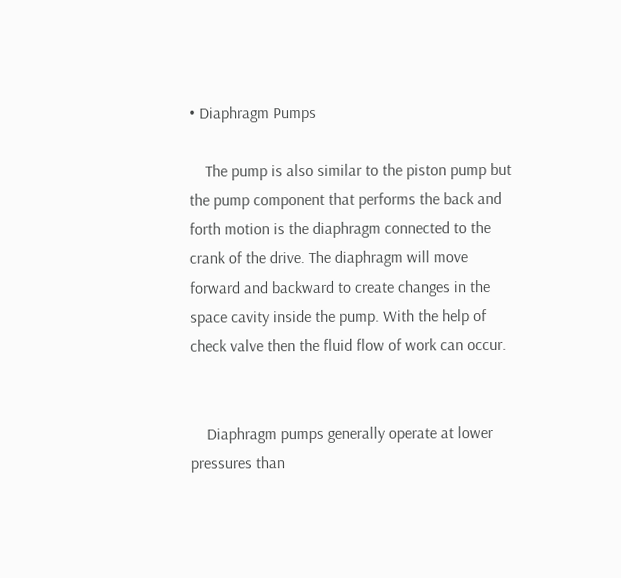• Diaphragm Pumps

    The pump is also similar to the piston pump but the pump component that performs the back and forth motion is the diaphragm connected to the crank of the drive. The diaphragm will move forward and backward to create changes in the space cavity inside the pump. With the help of check valve then the fluid flow of work can occur.


    Diaphragm pumps generally operate at lower pressures than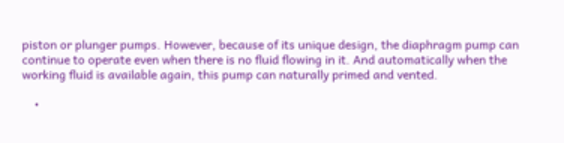piston or plunger pumps. However, because of its unique design, the diaphragm pump can continue to operate even when there is no fluid flowing in it. And automatically when the working fluid is available again, this pump can naturally primed and vented.

    •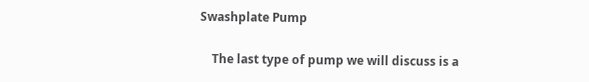Swashplate Pump

    The last type of pump we will discuss is a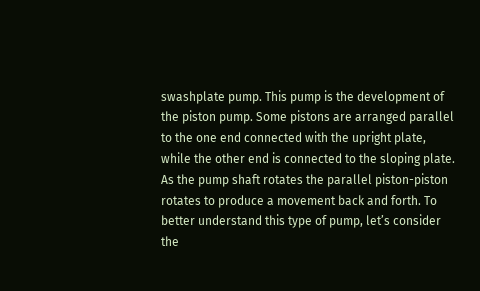swashplate pump. This pump is the development of the piston pump. Some pistons are arranged parallel to the one end connected with the upright plate, while the other end is connected to the sloping plate. As the pump shaft rotates the parallel piston-piston rotates to produce a movement back and forth. To better understand this type of pump, let’s consider the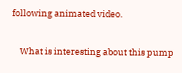following animated video.

    What is interesting about this pump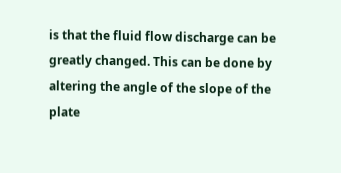is that the fluid flow discharge can be greatly changed. This can be done by altering the angle of the slope of the plate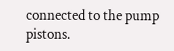connected to the pump pistons.